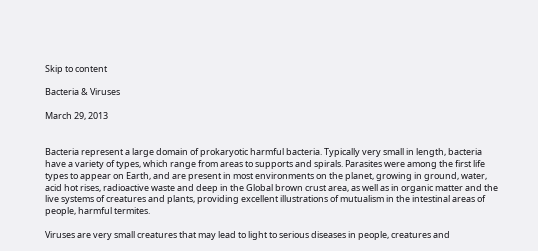Skip to content

Bacteria & Viruses

March 29, 2013


Bacteria represent a large domain of prokaryotic harmful bacteria. Typically very small in length, bacteria have a variety of types, which range from areas to supports and spirals. Parasites were among the first life types to appear on Earth, and are present in most environments on the planet, growing in ground, water, acid hot rises, radioactive waste and deep in the Global brown crust area, as well as in organic matter and the live systems of creatures and plants, providing excellent illustrations of mutualism in the intestinal areas of people, harmful termites.

Viruses are very small creatures that may lead to light to serious diseases in people, creatures and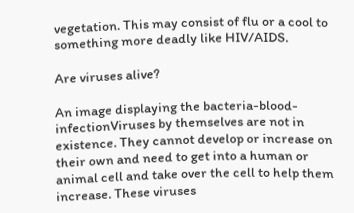vegetation. This may consist of flu or a cool to something more deadly like HIV/AIDS.

Are viruses alive?

An image displaying the bacteria-blood-infectionViruses by themselves are not in existence. They cannot develop or increase on their own and need to get into a human or animal cell and take over the cell to help them increase. These viruses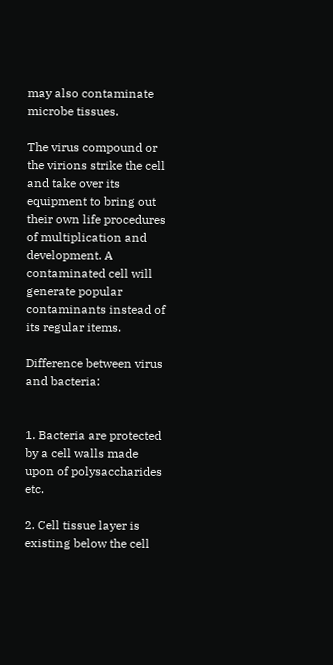may also contaminate microbe tissues.

The virus compound or the virions strike the cell and take over its equipment to bring out their own life procedures of multiplication and development. A contaminated cell will generate popular contaminants instead of its regular items.

Difference between virus and bacteria:


1. Bacteria are protected by a cell walls made upon of polysaccharides etc.

2. Cell tissue layer is existing below the cell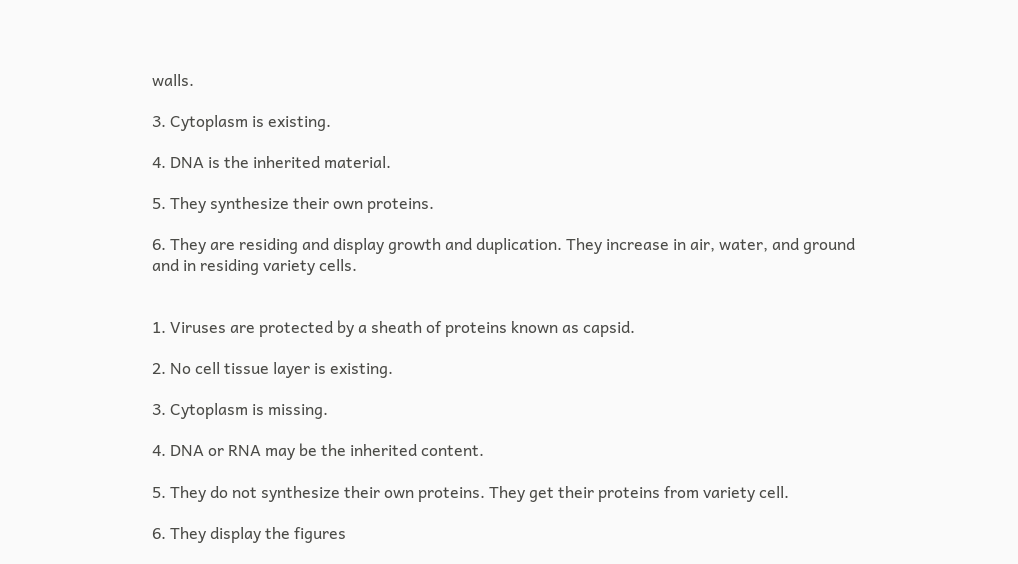walls.

3. Cytoplasm is existing.

4. DNA is the inherited material.

5. They synthesize their own proteins.

6. They are residing and display growth and duplication. They increase in air, water, and ground and in residing variety cells.


1. Viruses are protected by a sheath of proteins known as capsid.

2. No cell tissue layer is existing.

3. Cytoplasm is missing.

4. DNA or RNA may be the inherited content.

5. They do not synthesize their own proteins. They get their proteins from variety cell.

6. They display the figures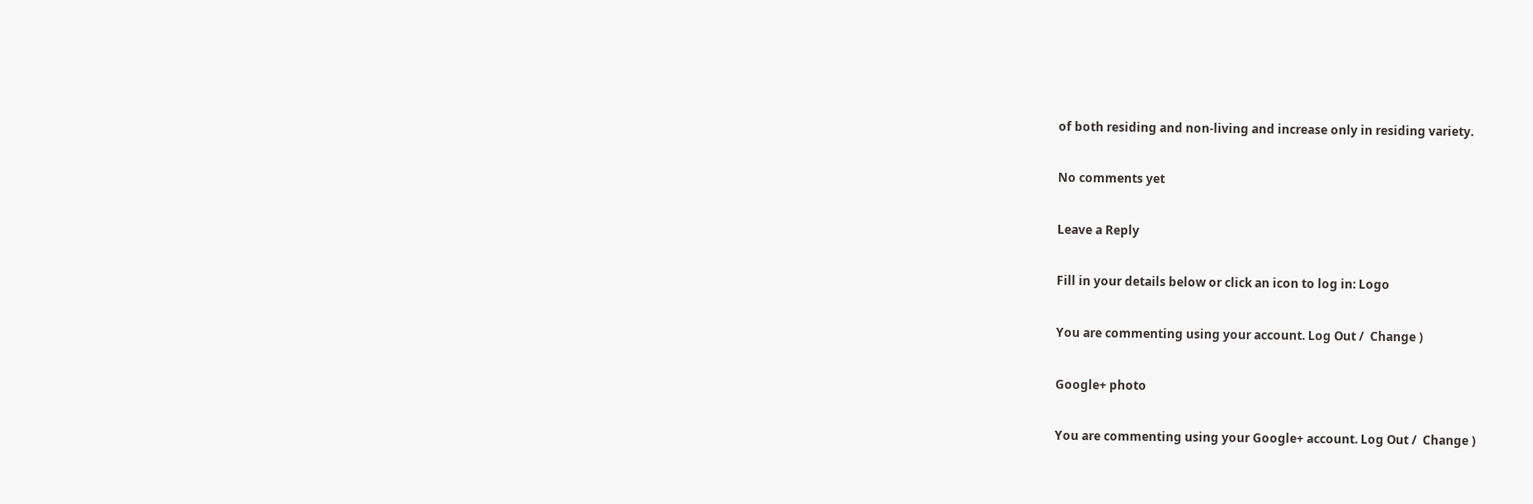of both residing and non-living and increase only in residing variety.

No comments yet

Leave a Reply

Fill in your details below or click an icon to log in: Logo

You are commenting using your account. Log Out /  Change )

Google+ photo

You are commenting using your Google+ account. Log Out /  Change )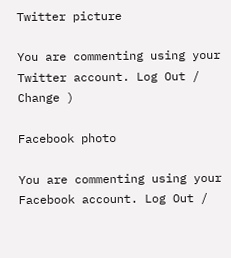Twitter picture

You are commenting using your Twitter account. Log Out /  Change )

Facebook photo

You are commenting using your Facebook account. Log Out /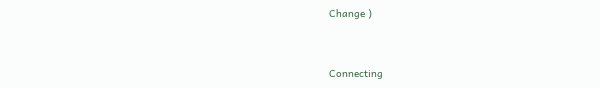Change )


Connecting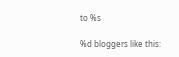to %s

%d bloggers like this: